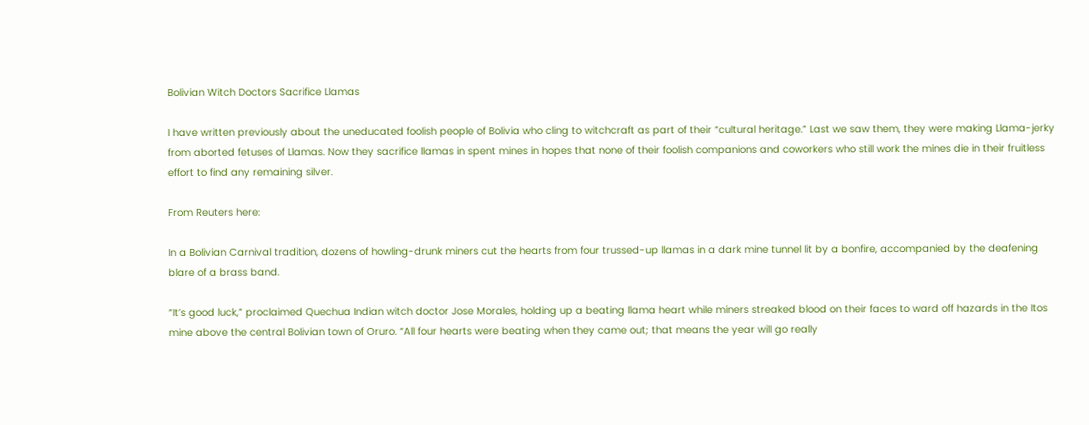Bolivian Witch Doctors Sacrifice Llamas

I have written previously about the uneducated foolish people of Bolivia who cling to witchcraft as part of their “cultural heritage.” Last we saw them, they were making Llama-jerky from aborted fetuses of Llamas. Now they sacrifice llamas in spent mines in hopes that none of their foolish companions and coworkers who still work the mines die in their fruitless effort to find any remaining silver.

From Reuters here:

In a Bolivian Carnival tradition, dozens of howling-drunk miners cut the hearts from four trussed-up llamas in a dark mine tunnel lit by a bonfire, accompanied by the deafening blare of a brass band.

“It’s good luck,” proclaimed Quechua Indian witch doctor Jose Morales, holding up a beating llama heart while miners streaked blood on their faces to ward off hazards in the Itos mine above the central Bolivian town of Oruro. “All four hearts were beating when they came out; that means the year will go really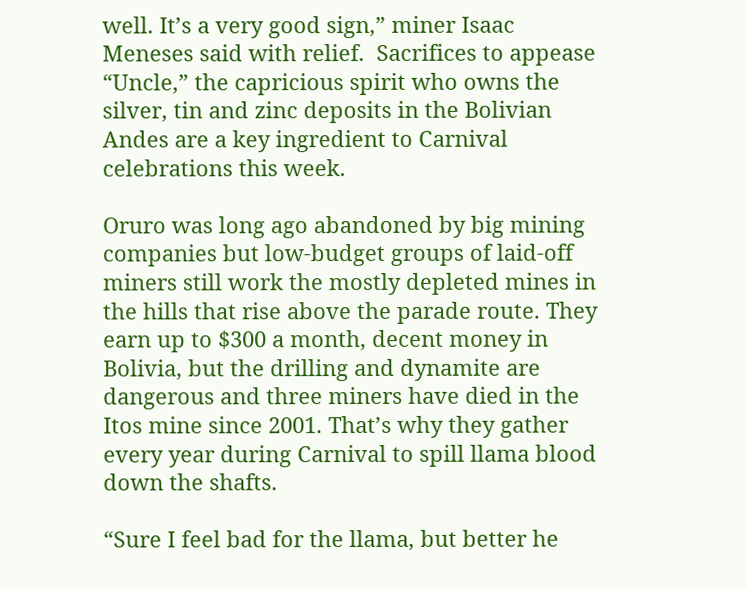well. It’s a very good sign,” miner Isaac Meneses said with relief.  Sacrifices to appease “Uncle,” the capricious spirit who owns the silver, tin and zinc deposits in the Bolivian Andes are a key ingredient to Carnival celebrations this week.

Oruro was long ago abandoned by big mining companies but low-budget groups of laid-off miners still work the mostly depleted mines in the hills that rise above the parade route. They earn up to $300 a month, decent money in Bolivia, but the drilling and dynamite are dangerous and three miners have died in the Itos mine since 2001. That’s why they gather every year during Carnival to spill llama blood down the shafts.

“Sure I feel bad for the llama, but better he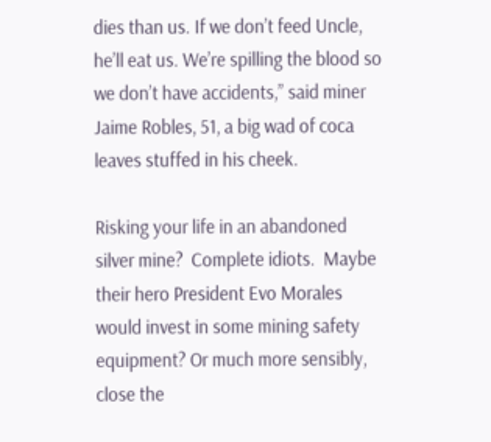dies than us. If we don’t feed Uncle, he’ll eat us. We’re spilling the blood so we don’t have accidents,” said miner Jaime Robles, 51, a big wad of coca leaves stuffed in his cheek.

Risking your life in an abandoned silver mine?  Complete idiots.  Maybe their hero President Evo Morales would invest in some mining safety equipment? Or much more sensibly, close the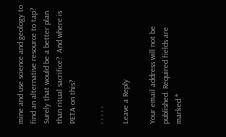mine and use science and geology to find an alternative resource to tap?  Surely that would be a better plan than ritual sacrifice?  And where is PETA on this?

, , , , ,

Leave a Reply

Your email address will not be published. Required fields are marked *